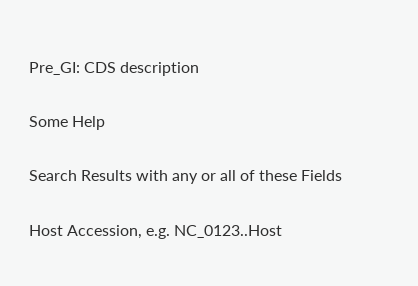Pre_GI: CDS description

Some Help

Search Results with any or all of these Fields

Host Accession, e.g. NC_0123..Host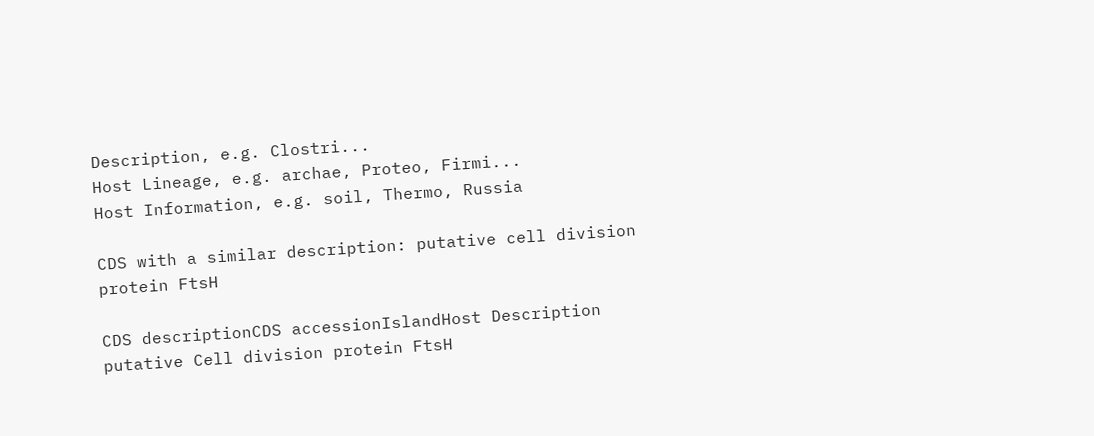Description, e.g. Clostri...
Host Lineage, e.g. archae, Proteo, Firmi...
Host Information, e.g. soil, Thermo, Russia

CDS with a similar description: putative cell division protein FtsH

CDS descriptionCDS accessionIslandHost Description
putative Cell division protein FtsH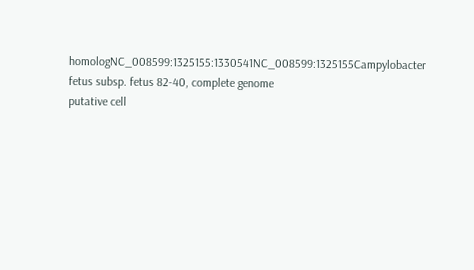homologNC_008599:1325155:1330541NC_008599:1325155Campylobacter fetus subsp. fetus 82-40, complete genome
putative cell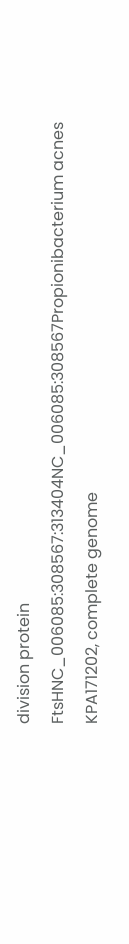division protein FtsHNC_006085:308567:313404NC_006085:308567Propionibacterium acnes KPA171202, complete genome